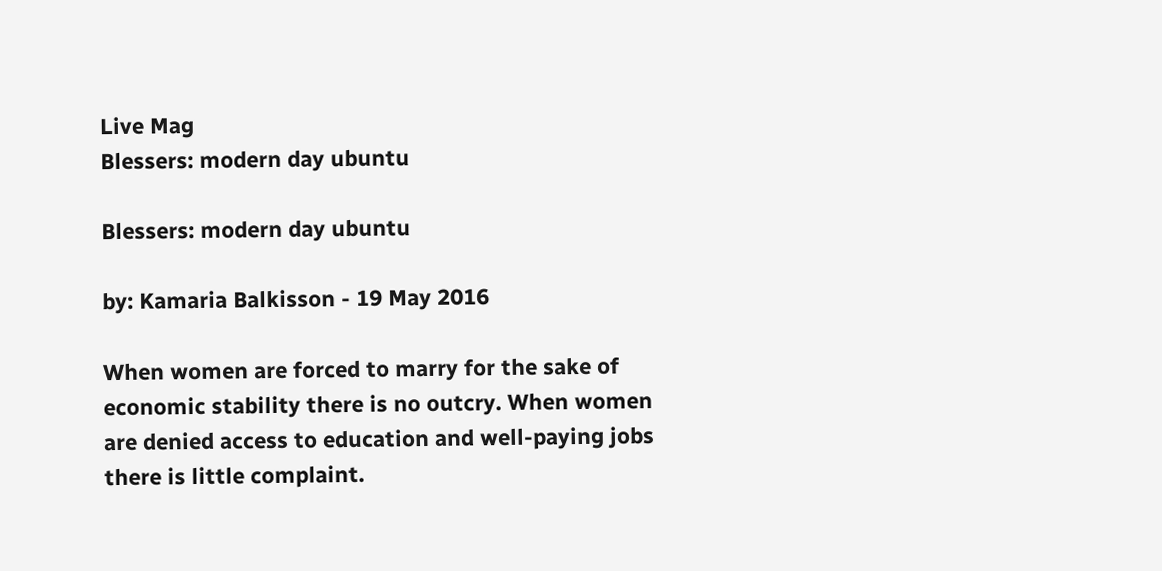Live Mag
Blessers: modern day ubuntu

Blessers: modern day ubuntu

by: Kamaria Balkisson - 19 May 2016

When women are forced to marry for the sake of economic stability there is no outcry. When women are denied access to education and well-paying jobs there is little complaint.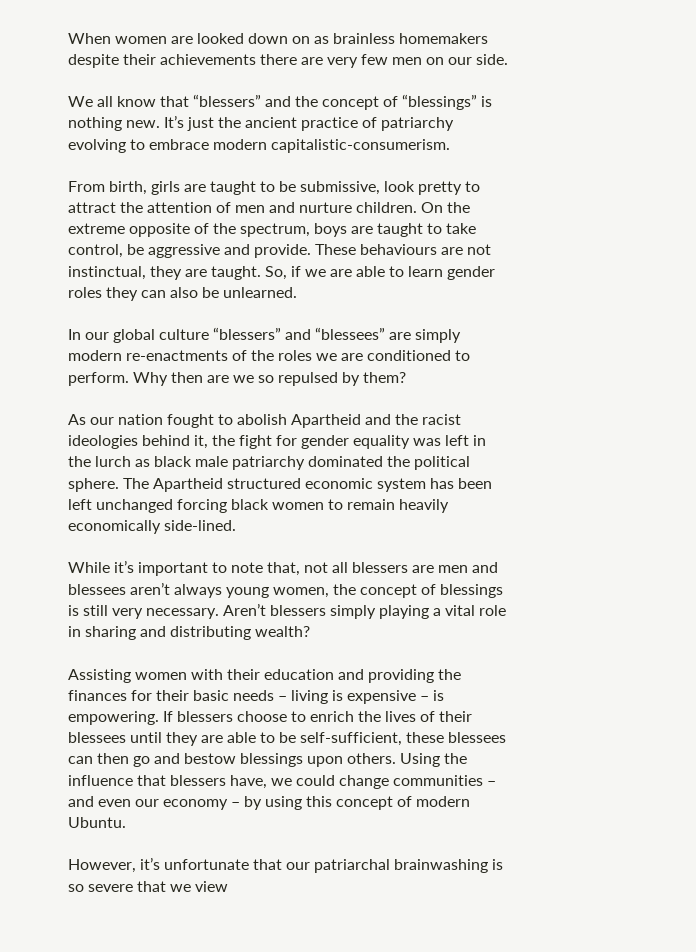When women are looked down on as brainless homemakers despite their achievements there are very few men on our side.

We all know that “blessers” and the concept of “blessings” is nothing new. It’s just the ancient practice of patriarchy evolving to embrace modern capitalistic-consumerism.

From birth, girls are taught to be submissive, look pretty to attract the attention of men and nurture children. On the extreme opposite of the spectrum, boys are taught to take control, be aggressive and provide. These behaviours are not instinctual, they are taught. So, if we are able to learn gender roles they can also be unlearned.

In our global culture “blessers” and “blessees” are simply modern re-enactments of the roles we are conditioned to perform. Why then are we so repulsed by them?

As our nation fought to abolish Apartheid and the racist ideologies behind it, the fight for gender equality was left in the lurch as black male patriarchy dominated the political sphere. The Apartheid structured economic system has been left unchanged forcing black women to remain heavily economically side-lined.

While it’s important to note that, not all blessers are men and blessees aren’t always young women, the concept of blessings is still very necessary. Aren’t blessers simply playing a vital role in sharing and distributing wealth?

Assisting women with their education and providing the finances for their basic needs – living is expensive – is empowering. If blessers choose to enrich the lives of their blessees until they are able to be self-sufficient, these blessees can then go and bestow blessings upon others. Using the influence that blessers have, we could change communities – and even our economy – by using this concept of modern Ubuntu.

However, it’s unfortunate that our patriarchal brainwashing is so severe that we view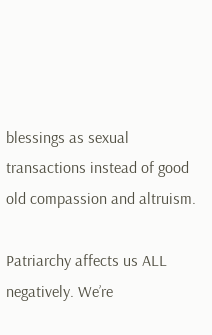blessings as sexual transactions instead of good old compassion and altruism.

Patriarchy affects us ALL negatively. We’re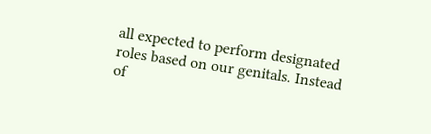all expected to perform designated roles based on our genitals. Instead of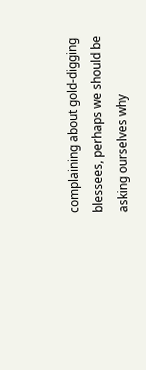complaining about gold-digging blessees, perhaps we should be asking ourselves why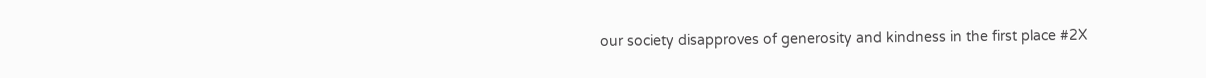our society disapproves of generosity and kindness in the first place #2X